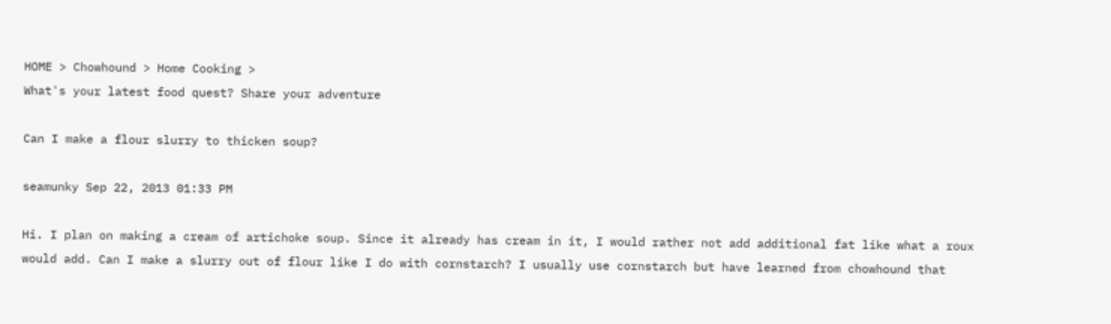HOME > Chowhound > Home Cooking >
What's your latest food quest? Share your adventure

Can I make a flour slurry to thicken soup?

seamunky Sep 22, 2013 01:33 PM

Hi. I plan on making a cream of artichoke soup. Since it already has cream in it, I would rather not add additional fat like what a roux would add. Can I make a slurry out of flour like I do with cornstarch? I usually use cornstarch but have learned from chowhound that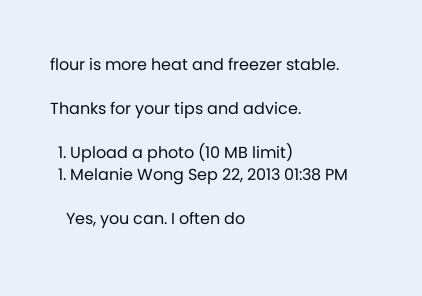flour is more heat and freezer stable.

Thanks for your tips and advice.

  1. Upload a photo (10 MB limit)
  1. Melanie Wong Sep 22, 2013 01:38 PM

    Yes, you can. I often do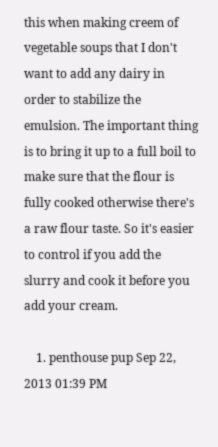this when making creem of vegetable soups that I don't want to add any dairy in order to stabilize the emulsion. The important thing is to bring it up to a full boil to make sure that the flour is fully cooked otherwise there's a raw flour taste. So it's easier to control if you add the slurry and cook it before you add your cream.

    1. penthouse pup Sep 22, 2013 01:39 PM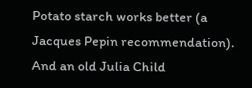Potato starch works better (a Jacques Pepin recommendation). And an old Julia Child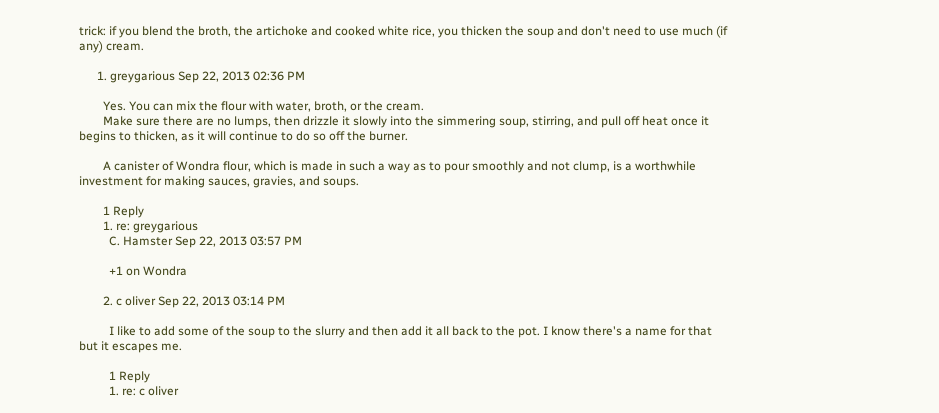trick: if you blend the broth, the artichoke and cooked white rice, you thicken the soup and don't need to use much (if any) cream.

      1. greygarious Sep 22, 2013 02:36 PM

        Yes. You can mix the flour with water, broth, or the cream.
        Make sure there are no lumps, then drizzle it slowly into the simmering soup, stirring, and pull off heat once it begins to thicken, as it will continue to do so off the burner.

        A canister of Wondra flour, which is made in such a way as to pour smoothly and not clump, is a worthwhile investment for making sauces, gravies, and soups.

        1 Reply
        1. re: greygarious
          C. Hamster Sep 22, 2013 03:57 PM

          +1 on Wondra

        2. c oliver Sep 22, 2013 03:14 PM

          I like to add some of the soup to the slurry and then add it all back to the pot. I know there's a name for that but it escapes me.

          1 Reply
          1. re: c oliver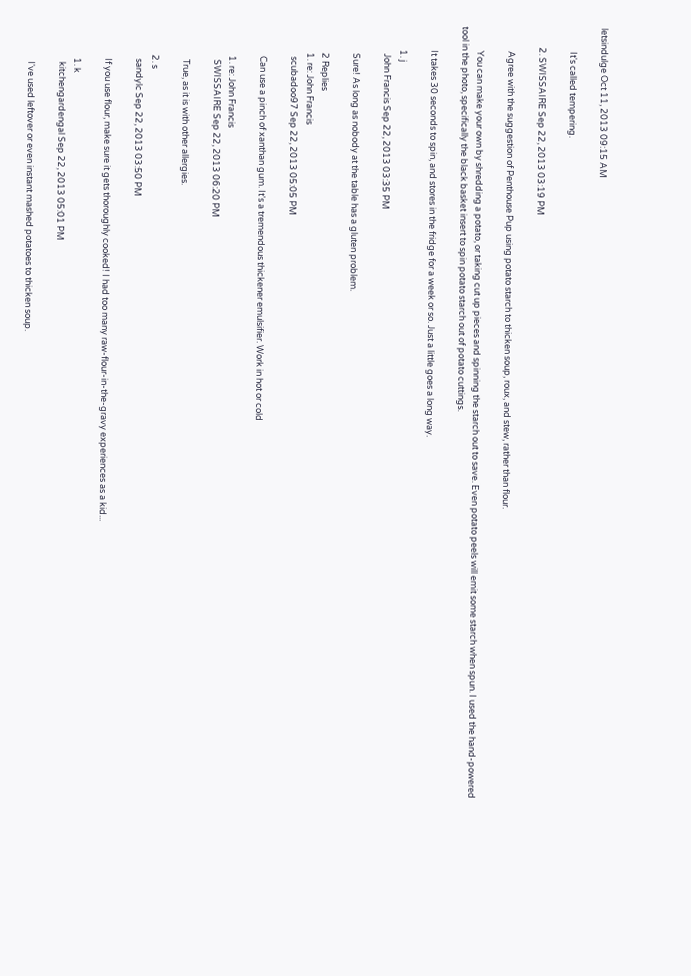letsindulge Oct 11, 2013 09:15 AM

            It's called tempering.

          2. SWISSAIRE Sep 22, 2013 03:19 PM

            Agree with the suggestion of Penthouse Pup using potato starch to thicken soup, roux, and stew, rather than flour.

            You can make your own by shredding a potato, or taking cut up pieces and spinning the starch out to save. Even potato peels will emit some starch when spun. I used the hand-powered tool in the photo, specifically the black basket insert to spin potato starch out of potato cuttings.

            It takes 30 seconds to spin, and stores in the fridge for a week or so. Just a little goes a long way.

            1. j
              John Francis Sep 22, 2013 03:35 PM

              Sure! As long as nobody at the table has a gluten problem.

              2 Replies
              1. re: John Francis
                scubadoo97 Sep 22, 2013 05:05 PM

                Can use a pinch of xanthan gum. It's a tremendous thickener emulsifier. Work in hot or cold

                1. re: John Francis
                  SWISSAIRE Sep 22, 2013 06:20 PM

                  True, as it is with other allergies.

                2. s
                  sandylc Sep 22, 2013 03:50 PM

                  If you use flour, make sure it gets thoroughly cooked! I had too many raw-flour-in-the-gravy experiences as a kid...

                  1. k
                    kitchengardengal Sep 22, 2013 05:01 PM

                    I've used leftover or even instant mashed potatoes to thicken soup.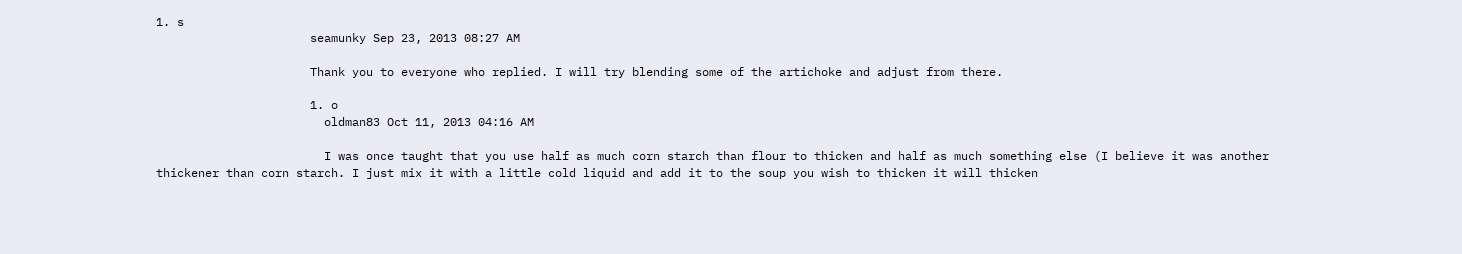1. s
                      seamunky Sep 23, 2013 08:27 AM

                      Thank you to everyone who replied. I will try blending some of the artichoke and adjust from there.

                      1. o
                        oldman83 Oct 11, 2013 04:16 AM

                        I was once taught that you use half as much corn starch than flour to thicken and half as much something else (I believe it was another thickener than corn starch. I just mix it with a little cold liquid and add it to the soup you wish to thicken it will thicken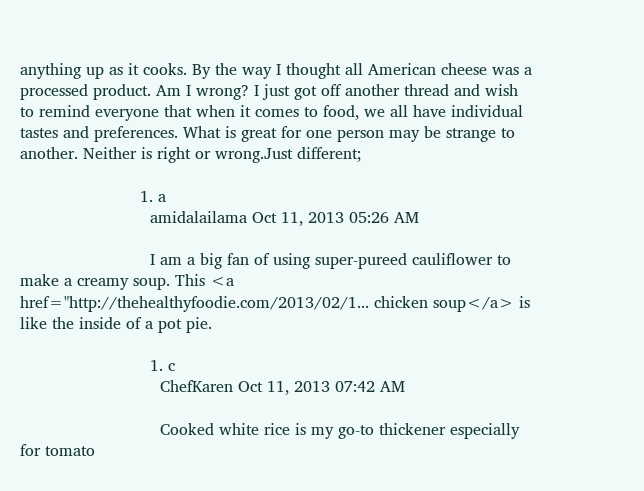anything up as it cooks. By the way I thought all American cheese was a processed product. Am I wrong? I just got off another thread and wish to remind everyone that when it comes to food, we all have individual tastes and preferences. What is great for one person may be strange to another. Neither is right or wrong.Just different;

                        1. a
                          amidalailama Oct 11, 2013 05:26 AM

                          I am a big fan of using super-pureed cauliflower to make a creamy soup. This <a href="http://thehealthyfoodie.com/2013/02/1... chicken soup</a> is like the inside of a pot pie.

                          1. c
                            ChefKaren Oct 11, 2013 07:42 AM

                            Cooked white rice is my go-to thickener especially for tomato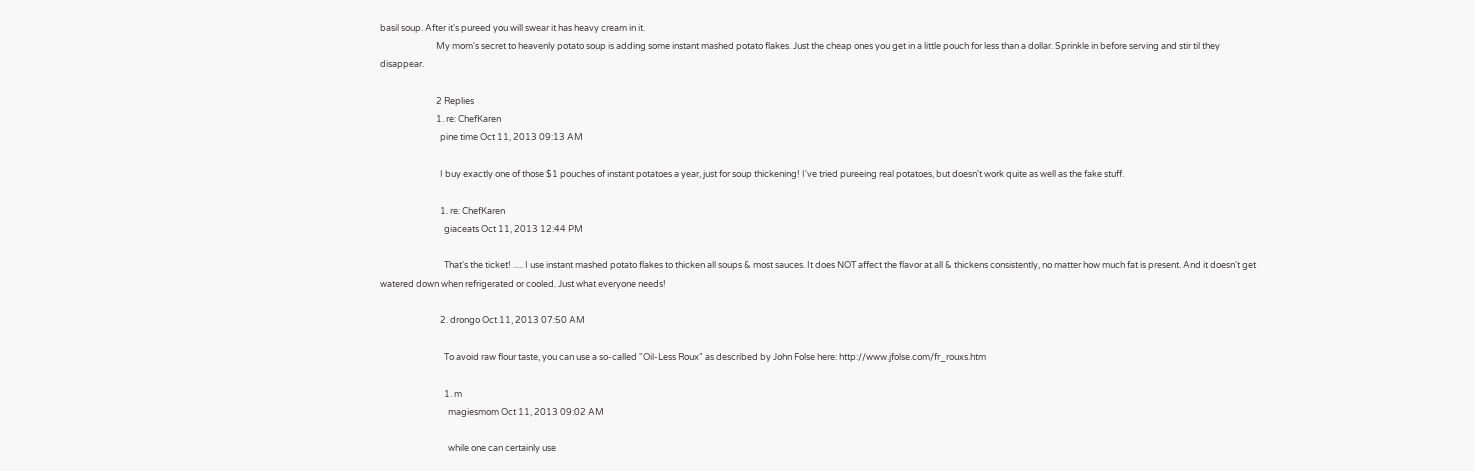basil soup. After it's pureed you will swear it has heavy cream in it.
                            My mom's secret to heavenly potato soup is adding some instant mashed potato flakes. Just the cheap ones you get in a little pouch for less than a dollar. Sprinkle in before serving and stir til they disappear.

                            2 Replies
                            1. re: ChefKaren
                              pine time Oct 11, 2013 09:13 AM

                              I buy exactly one of those $1 pouches of instant potatoes a year, just for soup thickening! I've tried pureeing real potatoes, but doesn't work quite as well as the fake stuff.

                              1. re: ChefKaren
                                giaceats Oct 11, 2013 12:44 PM

                                That's the ticket! ..... I use instant mashed potato flakes to thicken all soups & most sauces. It does NOT affect the flavor at all & thickens consistently, no matter how much fat is present. And it doesn't get watered down when refrigerated or cooled. Just what everyone needs!

                              2. drongo Oct 11, 2013 07:50 AM

                                To avoid raw flour taste, you can use a so-called "Oil-Less Roux" as described by John Folse here: http://www.jfolse.com/fr_rouxs.htm

                                1. m
                                  magiesmom Oct 11, 2013 09:02 AM

                                  while one can certainly use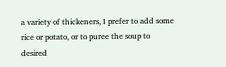a variety of thickeners, I prefer to add some rice or potato, or to puree the soup to desired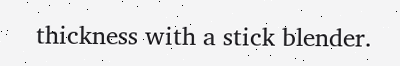thickness with a stick blender.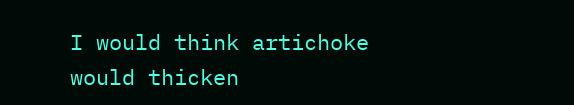I would think artichoke would thicken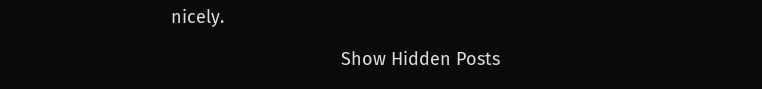nicely.

                                  Show Hidden Posts